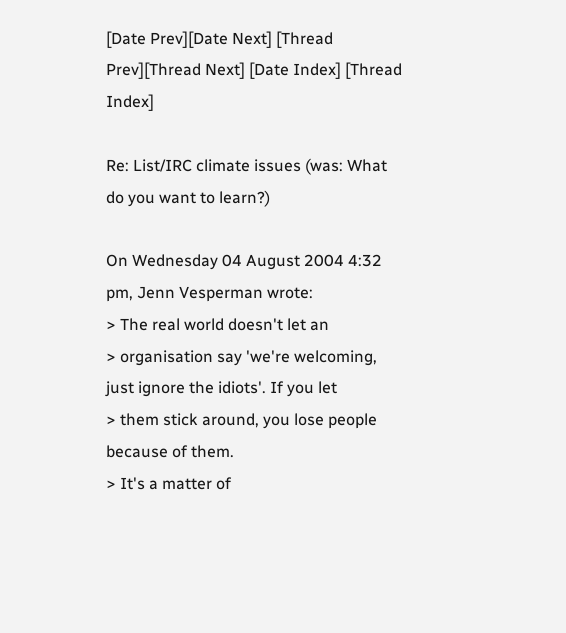[Date Prev][Date Next] [Thread Prev][Thread Next] [Date Index] [Thread Index]

Re: List/IRC climate issues (was: What do you want to learn?)

On Wednesday 04 August 2004 4:32 pm, Jenn Vesperman wrote:
> The real world doesn't let an
> organisation say 'we're welcoming, just ignore the idiots'. If you let
> them stick around, you lose people because of them.
> It's a matter of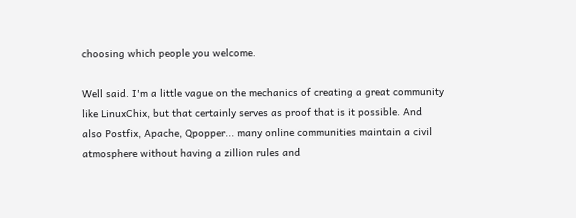choosing which people you welcome.

Well said. I'm a little vague on the mechanics of creating a great community
like LinuxChix, but that certainly serves as proof that is it possible. And
also Postfix, Apache, Qpopper... many online communities maintain a civil
atmosphere without having a zillion rules and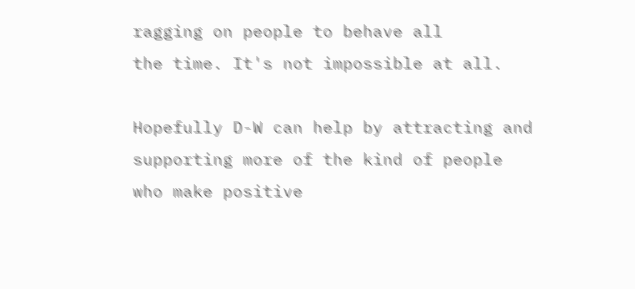ragging on people to behave all
the time. It's not impossible at all.

Hopefully D-W can help by attracting and supporting more of the kind of people
who make positive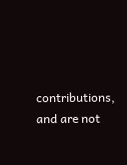contributions, and are not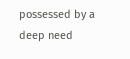possessed by a deep need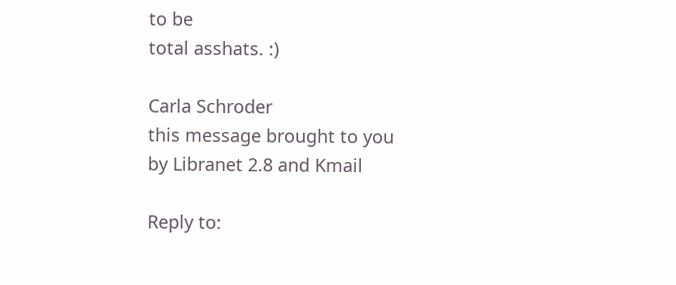to be
total asshats. :)

Carla Schroder
this message brought to you
by Libranet 2.8 and Kmail

Reply to: